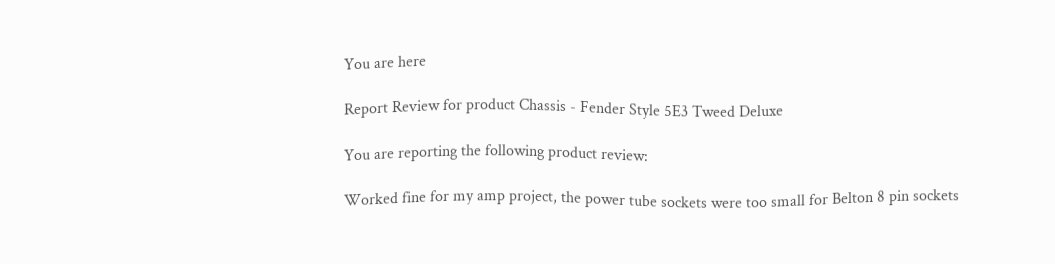You are here

Report Review for product Chassis - Fender Style 5E3 Tweed Deluxe

You are reporting the following product review:

Worked fine for my amp project, the power tube sockets were too small for Belton 8 pin sockets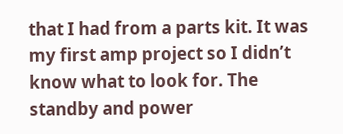that I had from a parts kit. It was my first amp project so I didn’t know what to look for. The standby and power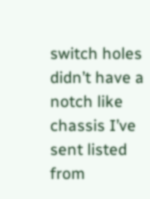switch holes didn’t have a notch like chassis I’ve sent listed from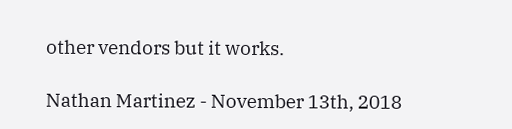other vendors but it works.

Nathan Martinez - November 13th, 2018